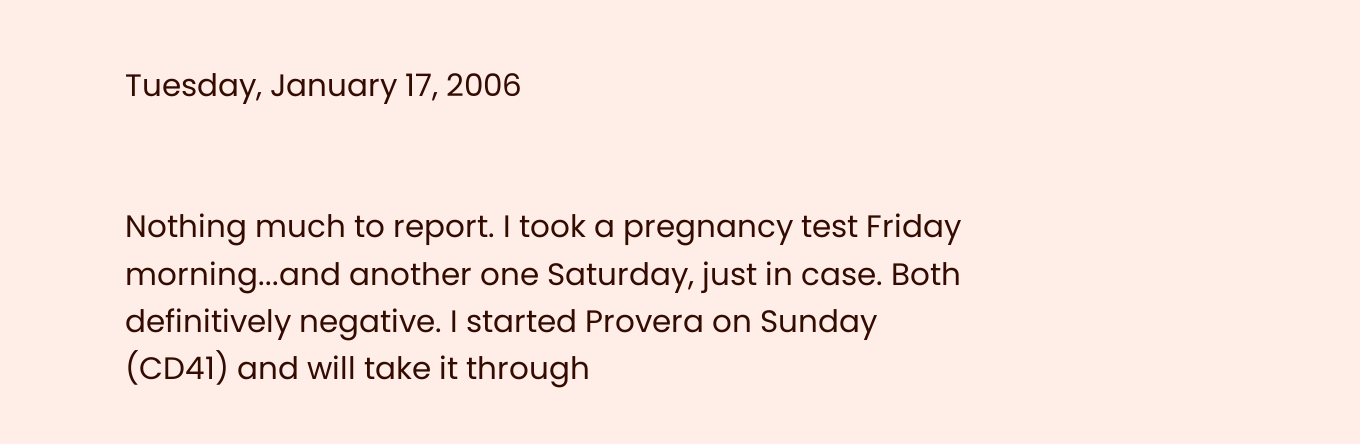Tuesday, January 17, 2006


Nothing much to report. I took a pregnancy test Friday morning...and another one Saturday, just in case. Both definitively negative. I started Provera on Sunday (CD41) and will take it through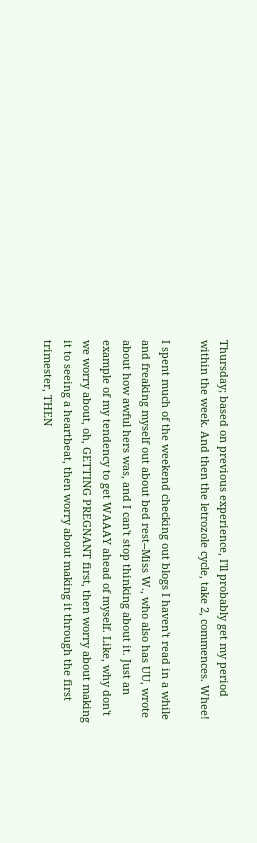Thursday; based on previous experience, I'll probably get my period within the week. And then the letrozole cycle, take 2, commences. Whee!

I spent much of the weekend checking out blogs I haven't read in a while and freaking myself out about bed rest--Miss W., who also has UU, wrote about how awful hers was, and I can't stop thinking about it. Just an example of my tendency to get WAAAY ahead of myself. Like, why don't we worry about, oh, GETTING PREGNANT first, then worry about making it to seeing a heartbeat, then worry about making it through the first trimester, THEN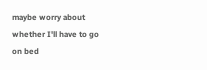maybe worry about whether I'll have to go on bed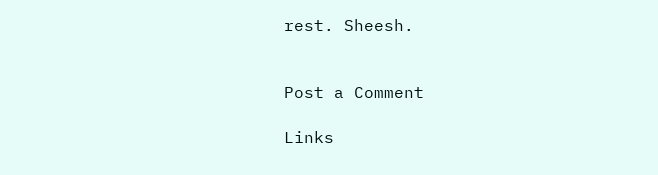rest. Sheesh.


Post a Comment

Links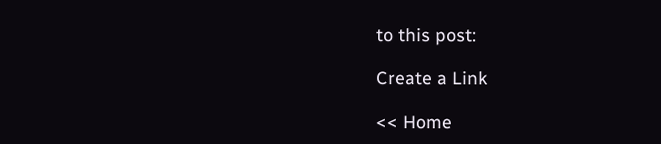to this post:

Create a Link

<< Home